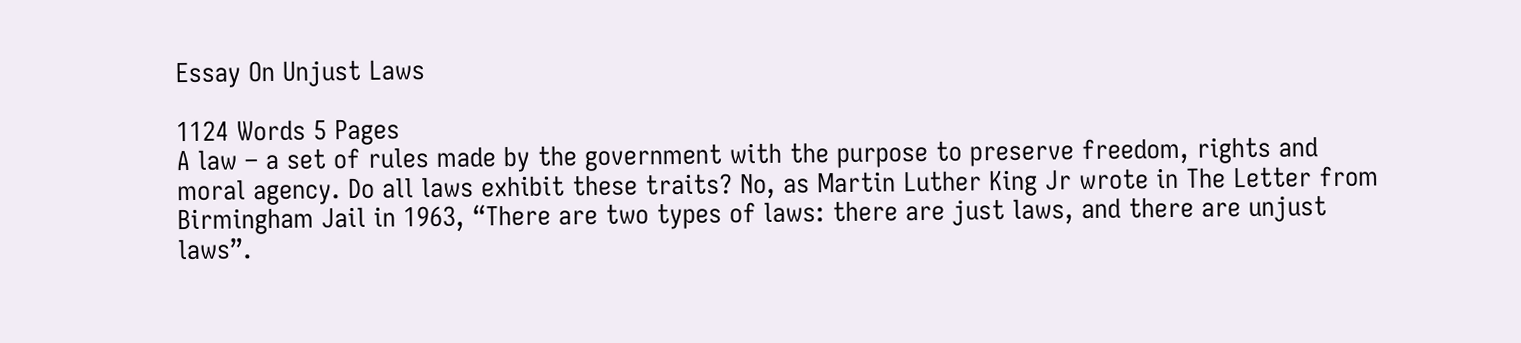Essay On Unjust Laws

1124 Words 5 Pages
A law – a set of rules made by the government with the purpose to preserve freedom, rights and moral agency. Do all laws exhibit these traits? No, as Martin Luther King Jr wrote in The Letter from Birmingham Jail in 1963, “There are two types of laws: there are just laws, and there are unjust laws”.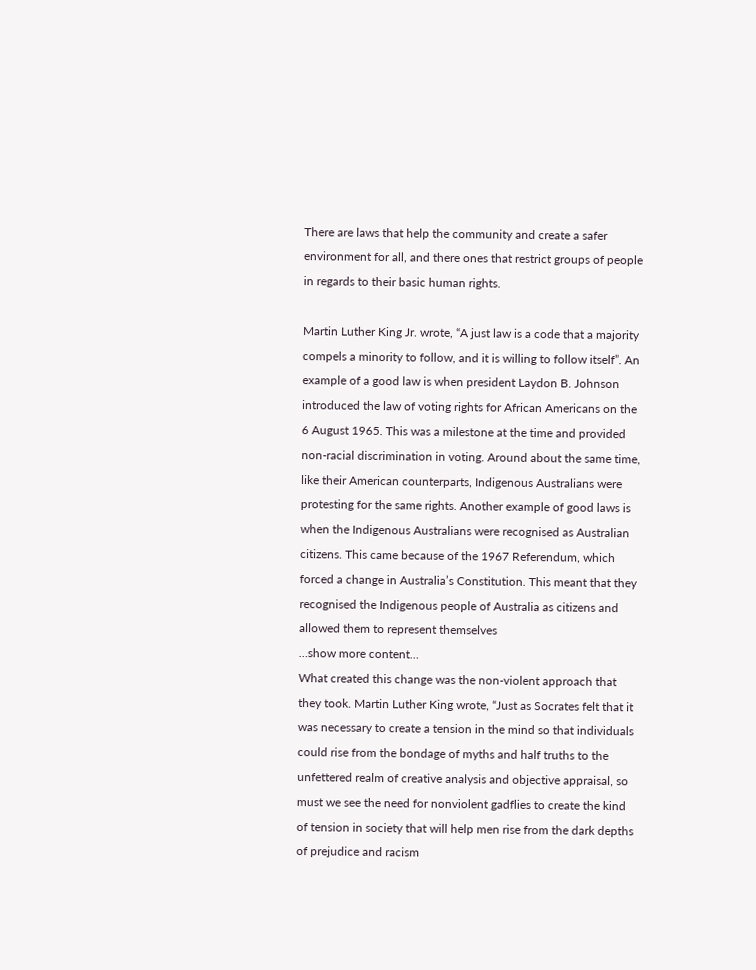There are laws that help the community and create a safer environment for all, and there ones that restrict groups of people in regards to their basic human rights.

Martin Luther King Jr. wrote, “A just law is a code that a majority compels a minority to follow, and it is willing to follow itself”. An example of a good law is when president Laydon B. Johnson introduced the law of voting rights for African Americans on the 6 August 1965. This was a milestone at the time and provided non-racial discrimination in voting. Around about the same time, like their American counterparts, Indigenous Australians were protesting for the same rights. Another example of good laws is when the Indigenous Australians were recognised as Australian citizens. This came because of the 1967 Referendum, which forced a change in Australia’s Constitution. This meant that they recognised the Indigenous people of Australia as citizens and allowed them to represent themselves
…show more content…
What created this change was the non-violent approach that they took. Martin Luther King wrote, “Just as Socrates felt that it was necessary to create a tension in the mind so that individuals could rise from the bondage of myths and half truths to the unfettered realm of creative analysis and objective appraisal, so must we see the need for nonviolent gadflies to create the kind of tension in society that will help men rise from the dark depths of prejudice and racism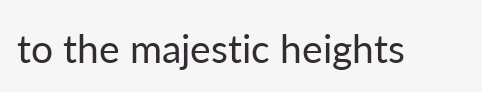to the majestic heights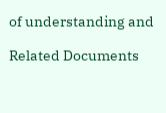of understanding and

Related Documents